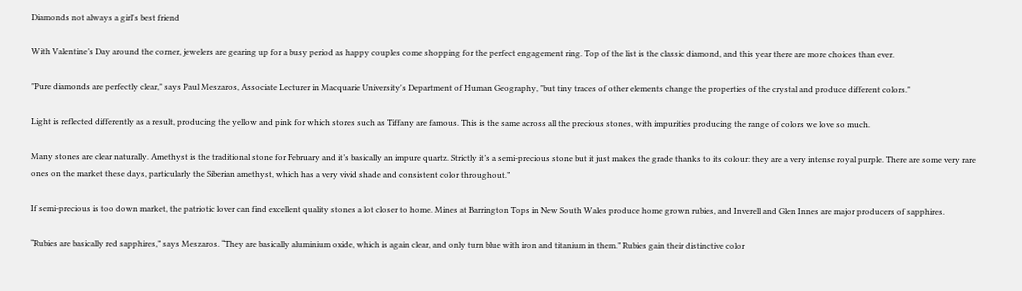Diamonds not always a girl's best friend

With Valentine’s Day around the corner, jewelers are gearing up for a busy period as happy couples come shopping for the perfect engagement ring. Top of the list is the classic diamond, and this year there are more choices than ever.

"Pure diamonds are perfectly clear," says Paul Meszaros, Associate Lecturer in Macquarie University's Department of Human Geography, "but tiny traces of other elements change the properties of the crystal and produce different colors."

Light is reflected differently as a result, producing the yellow and pink for which stores such as Tiffany are famous. This is the same across all the precious stones, with impurities producing the range of colors we love so much.

Many stones are clear naturally. Amethyst is the traditional stone for February and it’s basically an impure quartz. Strictly it’s a semi-precious stone but it just makes the grade thanks to its colour: they are a very intense royal purple. There are some very rare ones on the market these days, particularly the Siberian amethyst, which has a very vivid shade and consistent color throughout.”

If semi-precious is too down market, the patriotic lover can find excellent quality stones a lot closer to home. Mines at Barrington Tops in New South Wales produce home grown rubies, and Inverell and Glen Innes are major producers of sapphires.

“Rubies are basically red sapphires,” says Meszaros. “They are basically aluminium oxide, which is again clear, and only turn blue with iron and titanium in them.” Rubies gain their distinctive color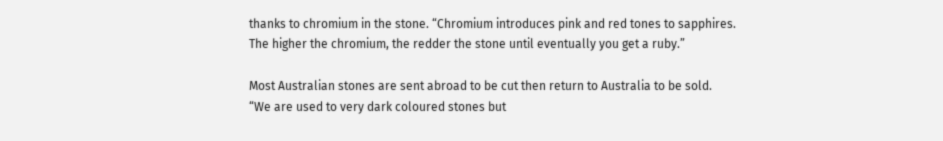thanks to chromium in the stone. “Chromium introduces pink and red tones to sapphires. The higher the chromium, the redder the stone until eventually you get a ruby.”

Most Australian stones are sent abroad to be cut then return to Australia to be sold. “We are used to very dark coloured stones but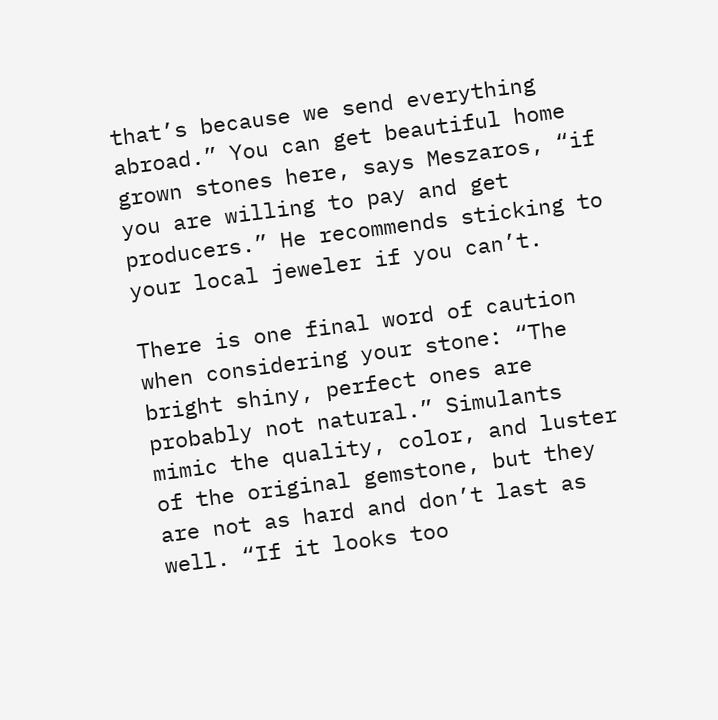that’s because we send everything abroad.” You can get beautiful home grown stones here, says Meszaros, “if you are willing to pay and get producers.” He recommends sticking to your local jeweler if you can’t.

There is one final word of caution when considering your stone: “The bright shiny, perfect ones are probably not natural.” Simulants mimic the quality, color, and luster of the original gemstone, but they are not as hard and don’t last as well. “If it looks too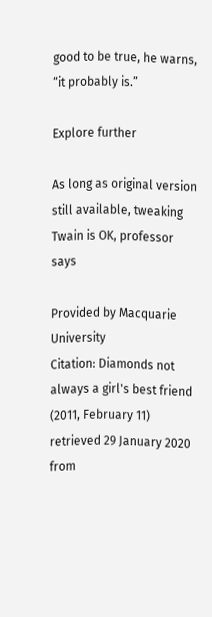good to be true, he warns, “it probably is.”

Explore further

As long as original version still available, tweaking Twain is OK, professor says

Provided by Macquarie University
Citation: Diamonds not always a girl's best friend (2011, February 11) retrieved 29 January 2020 from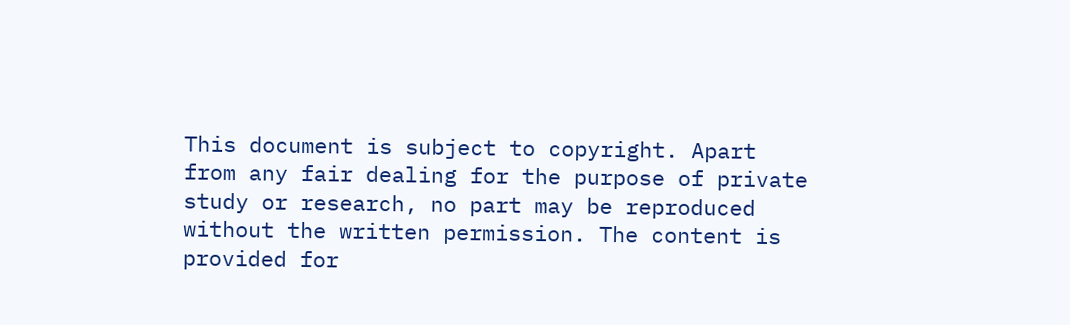This document is subject to copyright. Apart from any fair dealing for the purpose of private study or research, no part may be reproduced without the written permission. The content is provided for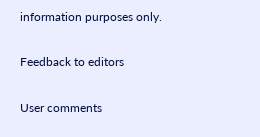information purposes only.

Feedback to editors

User comments